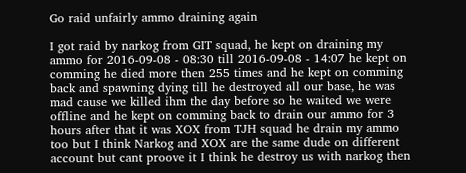Go raid unfairly ammo draining again

I got raid by narkog from GIT squad, he kept on draining my ammo for 2016-09-08 - 08:30 till 2016-09-08 - 14:07 he kept on comming he died more then 255 times and he kept on comming back and spawning dying till he destroyed all our base, he was mad cause we killed ihm the day before so he waited we were offline and he kept on comming back to drain our ammo for 3 hours after that it was XOX from TJH squad he drain my ammo too but I think Narkog and XOX are the same dude on different account but cant proove it I think he destroy us with narkog then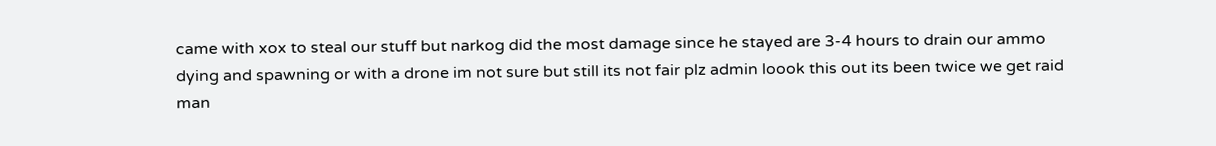came with xox to steal our stuff but narkog did the most damage since he stayed are 3-4 hours to drain our ammo dying and spawning or with a drone im not sure but still its not fair plz admin loook this out its been twice we get raid man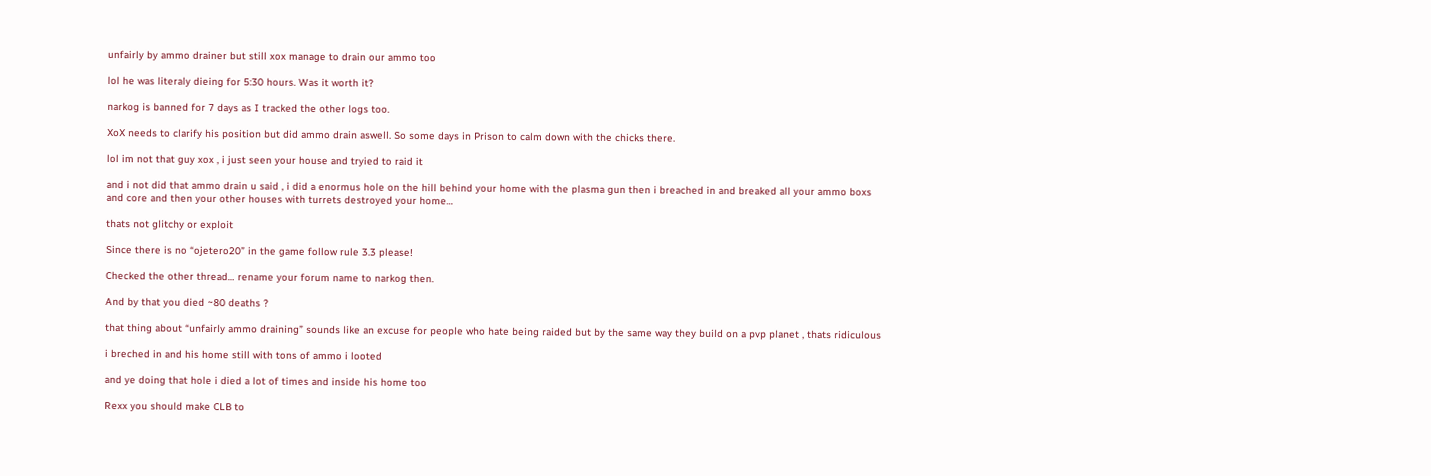unfairly by ammo drainer but still xox manage to drain our ammo too

lol he was literaly dieing for 5:30 hours. Was it worth it?

narkog is banned for 7 days as I tracked the other logs too.

XoX needs to clarify his position but did ammo drain aswell. So some days in Prison to calm down with the chicks there.

lol im not that guy xox , i just seen your house and tryied to raid it

and i not did that ammo drain u said , i did a enormus hole on the hill behind your home with the plasma gun then i breached in and breaked all your ammo boxs and core and then your other houses with turrets destroyed your home…

thats not glitchy or exploit

Since there is no “ojetero20” in the game follow rule 3.3 please!

Checked the other thread… rename your forum name to narkog then.

And by that you died ~80 deaths ?

that thing about “unfairly ammo draining” sounds like an excuse for people who hate being raided but by the same way they build on a pvp planet , thats ridiculous

i breched in and his home still with tons of ammo i looted

and ye doing that hole i died a lot of times and inside his home too

Rexx you should make CLB to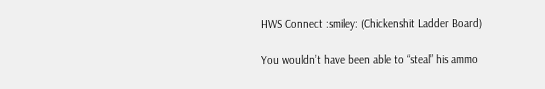HWS Connect :smiley: (Chickenshit Ladder Board)

You wouldn’t have been able to “steal” his ammo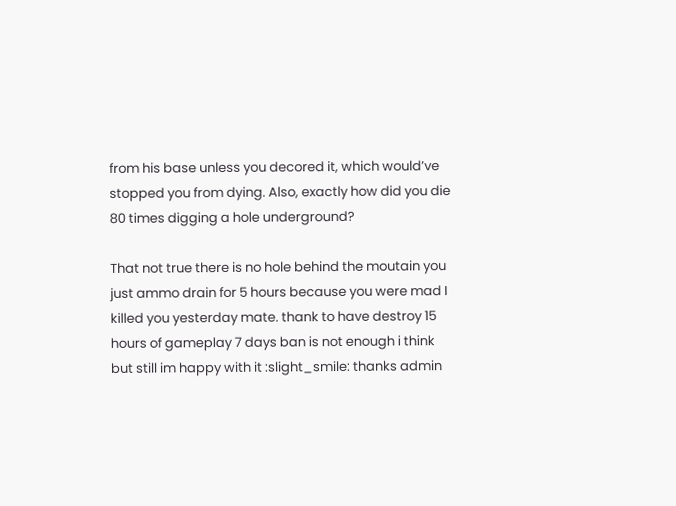from his base unless you decored it, which would’ve stopped you from dying. Also, exactly how did you die 80 times digging a hole underground?

That not true there is no hole behind the moutain you just ammo drain for 5 hours because you were mad I killed you yesterday mate. thank to have destroy 15 hours of gameplay 7 days ban is not enough i think but still im happy with it :slight_smile: thanks admin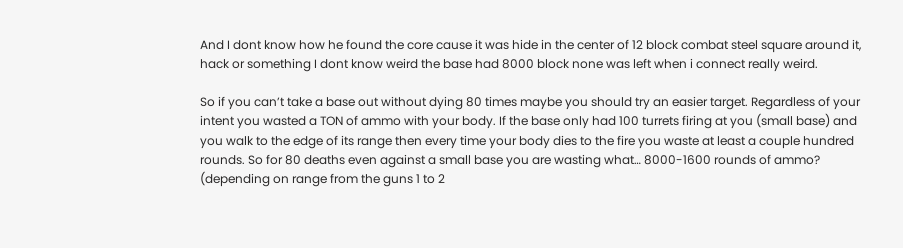And I dont know how he found the core cause it was hide in the center of 12 block combat steel square around it, hack or something I dont know weird the base had 8000 block none was left when i connect really weird.

So if you can’t take a base out without dying 80 times maybe you should try an easier target. Regardless of your intent you wasted a TON of ammo with your body. If the base only had 100 turrets firing at you (small base) and you walk to the edge of its range then every time your body dies to the fire you waste at least a couple hundred rounds. So for 80 deaths even against a small base you are wasting what… 8000-1600 rounds of ammo? (depending on range from the guns 1 to 2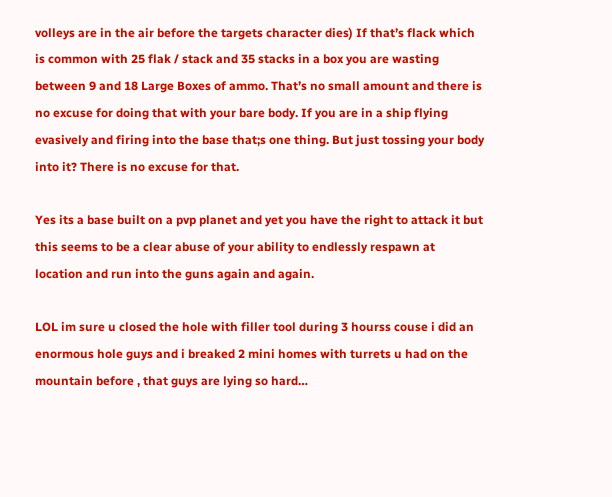volleys are in the air before the targets character dies) If that’s flack which is common with 25 flak / stack and 35 stacks in a box you are wasting between 9 and 18 Large Boxes of ammo. That’s no small amount and there is no excuse for doing that with your bare body. If you are in a ship flying evasively and firing into the base that;s one thing. But just tossing your body into it? There is no excuse for that.

Yes its a base built on a pvp planet and yet you have the right to attack it but this seems to be a clear abuse of your ability to endlessly respawn at location and run into the guns again and again.

LOL im sure u closed the hole with filler tool during 3 hourss couse i did an enormous hole guys and i breaked 2 mini homes with turrets u had on the mountain before , that guys are lying so hard…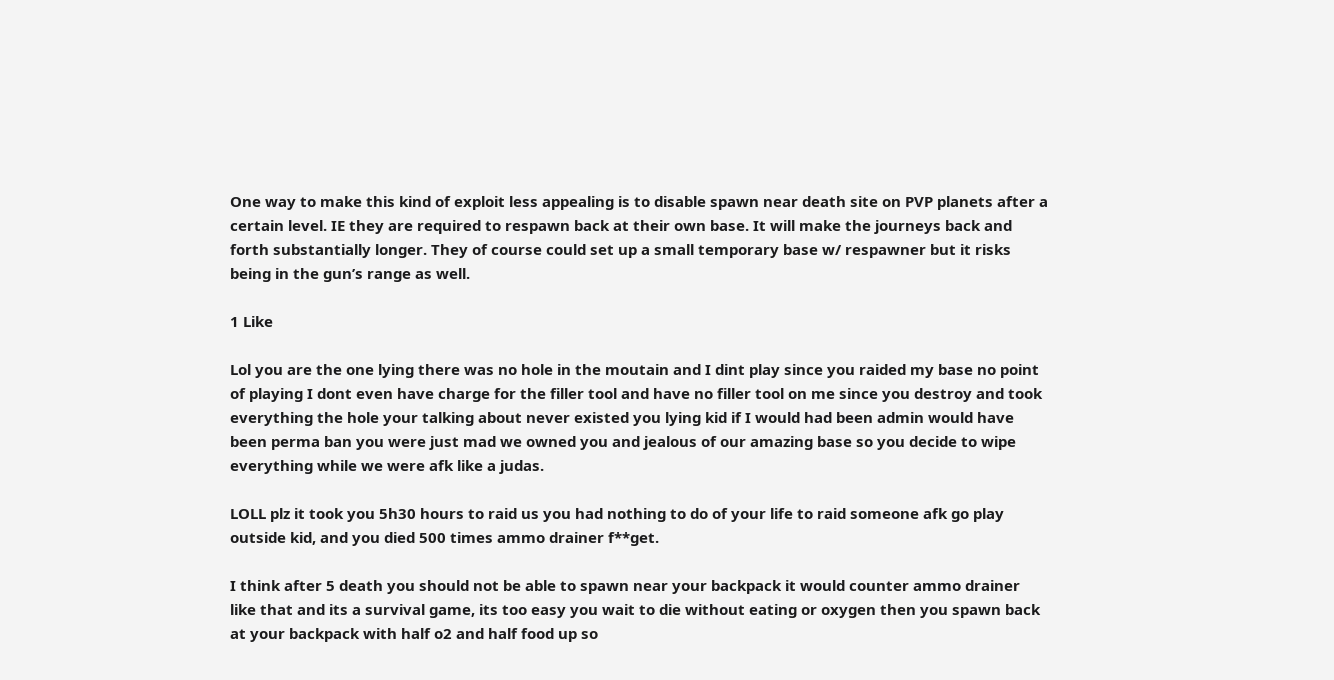One way to make this kind of exploit less appealing is to disable spawn near death site on PVP planets after a certain level. IE they are required to respawn back at their own base. It will make the journeys back and forth substantially longer. They of course could set up a small temporary base w/ respawner but it risks being in the gun’s range as well.

1 Like

Lol you are the one lying there was no hole in the moutain and I dint play since you raided my base no point of playing I dont even have charge for the filler tool and have no filler tool on me since you destroy and took everything the hole your talking about never existed you lying kid if I would had been admin would have been perma ban you were just mad we owned you and jealous of our amazing base so you decide to wipe everything while we were afk like a judas.

LOLL plz it took you 5h30 hours to raid us you had nothing to do of your life to raid someone afk go play outside kid, and you died 500 times ammo drainer f**get.

I think after 5 death you should not be able to spawn near your backpack it would counter ammo drainer like that and its a survival game, its too easy you wait to die without eating or oxygen then you spawn back at your backpack with half o2 and half food up so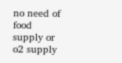no need of food supply or o2 supply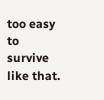too easy to survive like that.